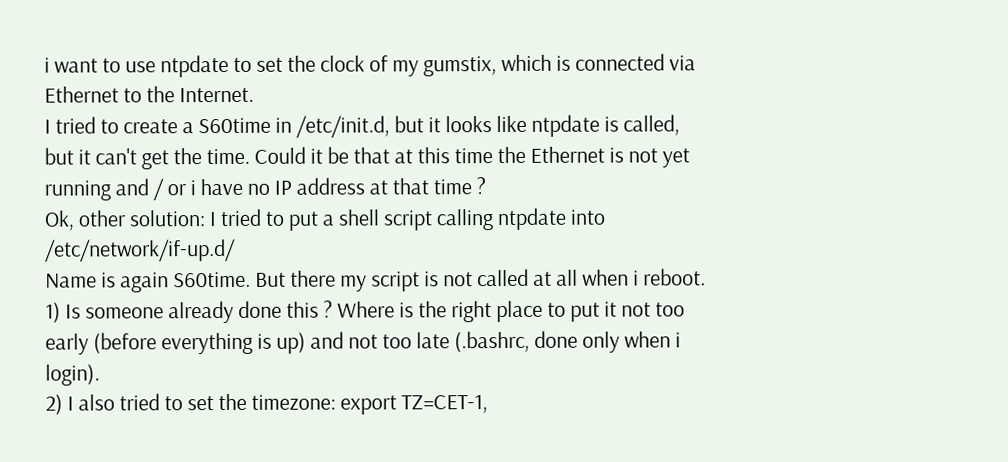i want to use ntpdate to set the clock of my gumstix, which is connected via Ethernet to the Internet.
I tried to create a S60time in /etc/init.d, but it looks like ntpdate is called, but it can't get the time. Could it be that at this time the Ethernet is not yet running and / or i have no IP address at that time ?
Ok, other solution: I tried to put a shell script calling ntpdate into /etc/network/if-up.d/
Name is again S60time. But there my script is not called at all when i reboot.
1) Is someone already done this ? Where is the right place to put it not too early (before everything is up) and not too late (.bashrc, done only when i login).
2) I also tried to set the timezone: export TZ=CET-1,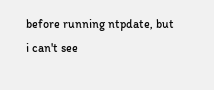before running ntpdate, but i can't see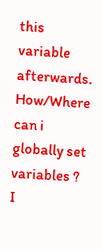this variable afterwards. How/Where can i globally set variables ? I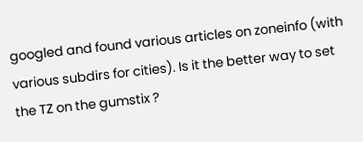googled and found various articles on zoneinfo (with various subdirs for cities). Is it the better way to set the TZ on the gumstix ?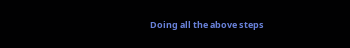Doing all the above steps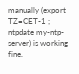manually (export TZ=CET-1 ; ntpdate my-ntp-server) is working fine.